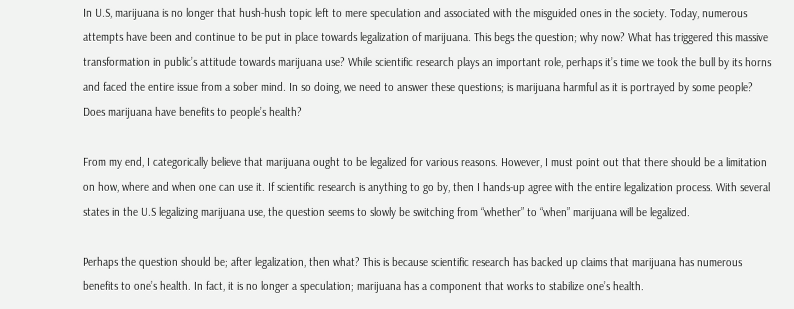In U.S, marijuana is no longer that hush-hush topic left to mere speculation and associated with the misguided ones in the society. Today, numerous attempts have been and continue to be put in place towards legalization of marijuana. This begs the question; why now? What has triggered this massive transformation in public’s attitude towards marijuana use? While scientific research plays an important role, perhaps it’s time we took the bull by its horns and faced the entire issue from a sober mind. In so doing, we need to answer these questions; is marijuana harmful as it is portrayed by some people? Does marijuana have benefits to people’s health?

From my end, I categorically believe that marijuana ought to be legalized for various reasons. However, I must point out that there should be a limitation on how, where and when one can use it. If scientific research is anything to go by, then I hands-up agree with the entire legalization process. With several states in the U.S legalizing marijuana use, the question seems to slowly be switching from “whether” to “when” marijuana will be legalized.

Perhaps the question should be; after legalization, then what? This is because scientific research has backed up claims that marijuana has numerous benefits to one’s health. In fact, it is no longer a speculation; marijuana has a component that works to stabilize one’s health.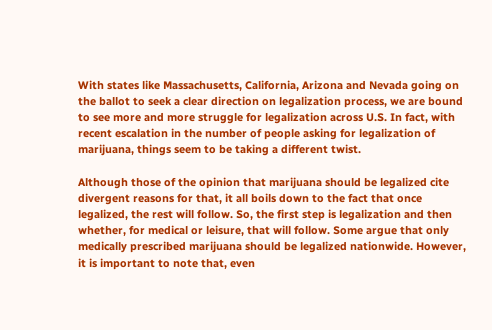With states like Massachusetts, California, Arizona and Nevada going on the ballot to seek a clear direction on legalization process, we are bound to see more and more struggle for legalization across U.S. In fact, with recent escalation in the number of people asking for legalization of marijuana, things seem to be taking a different twist.

Although those of the opinion that marijuana should be legalized cite divergent reasons for that, it all boils down to the fact that once legalized, the rest will follow. So, the first step is legalization and then whether, for medical or leisure, that will follow. Some argue that only medically prescribed marijuana should be legalized nationwide. However, it is important to note that, even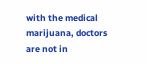with the medical marijuana, doctors are not in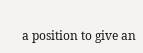a position to give an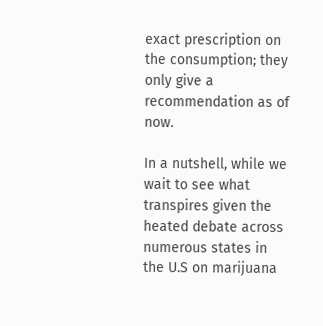exact prescription on the consumption; they only give a recommendation as of now.

In a nutshell, while we wait to see what transpires given the heated debate across numerous states in the U.S on marijuana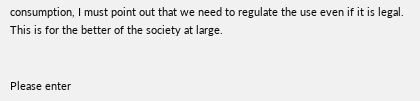consumption, I must point out that we need to regulate the use even if it is legal. This is for the better of the society at large.


Please enter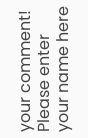your comment!
Please enter your name here